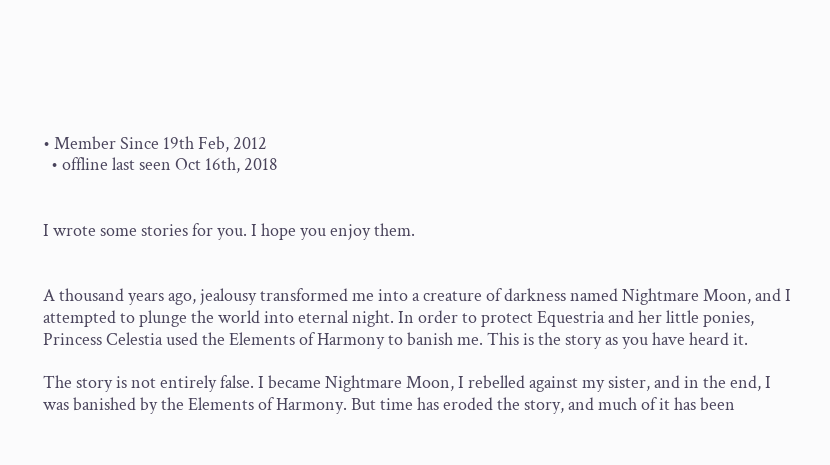• Member Since 19th Feb, 2012
  • offline last seen Oct 16th, 2018


I wrote some stories for you. I hope you enjoy them.


A thousand years ago, jealousy transformed me into a creature of darkness named Nightmare Moon, and I attempted to plunge the world into eternal night. In order to protect Equestria and her little ponies, Princess Celestia used the Elements of Harmony to banish me. This is the story as you have heard it.

The story is not entirely false. I became Nightmare Moon, I rebelled against my sister, and in the end, I was banished by the Elements of Harmony. But time has eroded the story, and much of it has been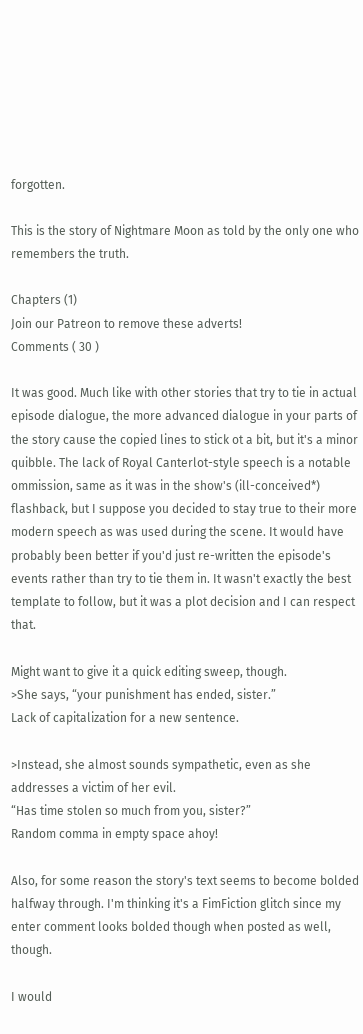forgotten.

This is the story of Nightmare Moon as told by the only one who remembers the truth.

Chapters (1)
Join our Patreon to remove these adverts!
Comments ( 30 )

It was good. Much like with other stories that try to tie in actual episode dialogue, the more advanced dialogue in your parts of the story cause the copied lines to stick ot a bit, but it's a minor quibble. The lack of Royal Canterlot-style speech is a notable ommission, same as it was in the show's (ill-conceived*) flashback, but I suppose you decided to stay true to their more modern speech as was used during the scene. It would have probably been better if you'd just re-written the episode's events rather than try to tie them in. It wasn't exactly the best template to follow, but it was a plot decision and I can respect that.

Might want to give it a quick editing sweep, though.
>She says, “your punishment has ended, sister.”
Lack of capitalization for a new sentence.

>Instead, she almost sounds sympathetic, even as she addresses a victim of her evil.
“Has time stolen so much from you, sister?”
Random comma in empty space ahoy!

Also, for some reason the story's text seems to become bolded halfway through. I'm thinking it's a FimFiction glitch since my enter comment looks bolded though when posted as well, though.

I would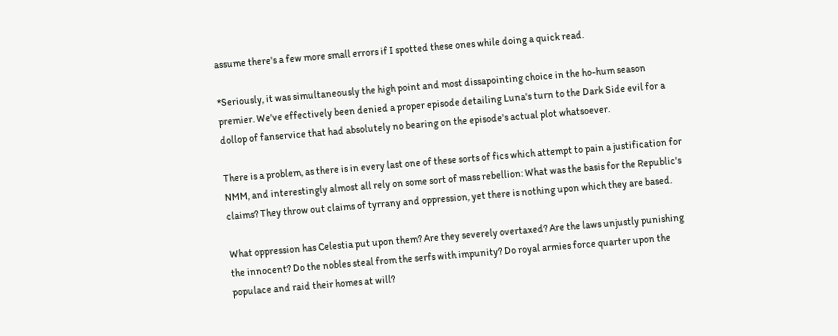assume there's a few more small errors if I spotted these ones while doing a quick read.

*Seriously, it was simultaneously the high point and most dissapointing choice in the ho-hum season premier. We've effectively been denied a proper episode detailing Luna's turn to the Dark Side evil for a dollop of fanservice that had absolutely no bearing on the episode's actual plot whatsoever.

There is a problem, as there is in every last one of these sorts of fics which attempt to pain a justification for NMM, and interestingly almost all rely on some sort of mass rebellion: What was the basis for the Republic's claims? They throw out claims of tyrrany and oppression, yet there is nothing upon which they are based.

What oppression has Celestia put upon them? Are they severely overtaxed? Are the laws unjustly punishing the innocent? Do the nobles steal from the serfs with impunity? Do royal armies force quarter upon the populace and raid their homes at will?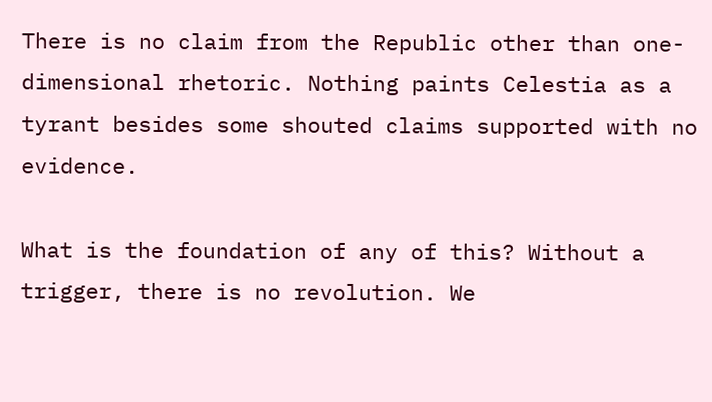There is no claim from the Republic other than one-dimensional rhetoric. Nothing paints Celestia as a tyrant besides some shouted claims supported with no evidence.

What is the foundation of any of this? Without a trigger, there is no revolution. We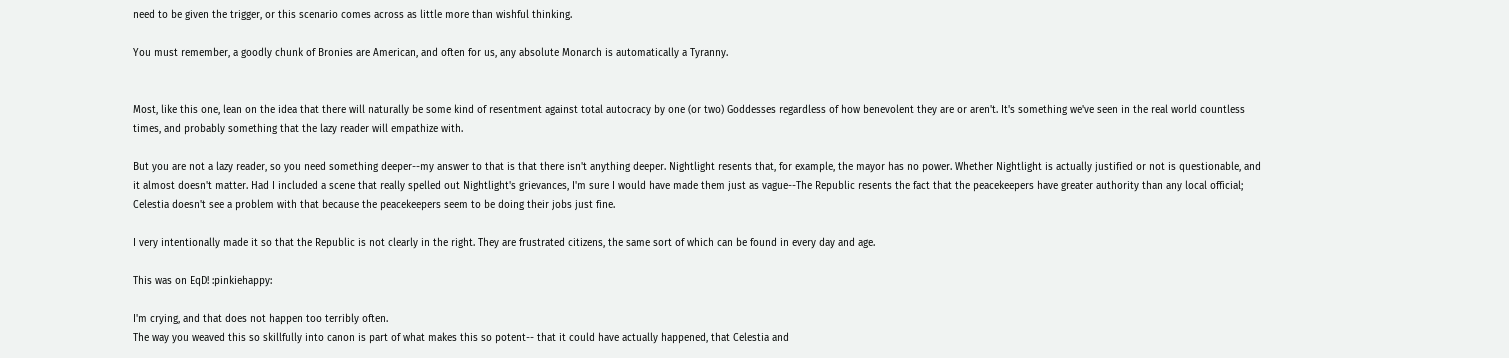need to be given the trigger, or this scenario comes across as little more than wishful thinking.

You must remember, a goodly chunk of Bronies are American, and often for us, any absolute Monarch is automatically a Tyranny.


Most, like this one, lean on the idea that there will naturally be some kind of resentment against total autocracy by one (or two) Goddesses regardless of how benevolent they are or aren't. It's something we've seen in the real world countless times, and probably something that the lazy reader will empathize with.

But you are not a lazy reader, so you need something deeper--my answer to that is that there isn't anything deeper. Nightlight resents that, for example, the mayor has no power. Whether Nightlight is actually justified or not is questionable, and it almost doesn't matter. Had I included a scene that really spelled out Nightlight's grievances, I'm sure I would have made them just as vague--The Republic resents the fact that the peacekeepers have greater authority than any local official; Celestia doesn't see a problem with that because the peacekeepers seem to be doing their jobs just fine.

I very intentionally made it so that the Republic is not clearly in the right. They are frustrated citizens, the same sort of which can be found in every day and age.

This was on EqD! :pinkiehappy:

I'm crying, and that does not happen too terribly often.
The way you weaved this so skillfully into canon is part of what makes this so potent-- that it could have actually happened, that Celestia and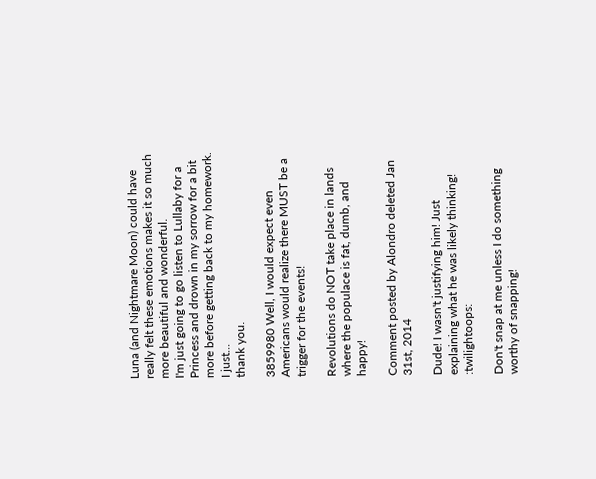Luna (and Nightmare Moon) could have really felt these emotions makes it so much more beautiful and wonderful.
I'm just going to go listen to Lullaby for a Princess and drown in my sorrow for a bit more before getting back to my homework.
I just...
thank you.

3859980 Well, I would expect even Americans would realize there MUST be a trigger for the events!

Revolutions do NOT take place in lands where the populace is fat, dumb, and happy!

Comment posted by Alondro deleted Jan 31st, 2014

Dude! I wasn't justifying him! Just explaining what he was likely thinking! :twilightoops:

Don't snap at me unless I do something worthy of snapping!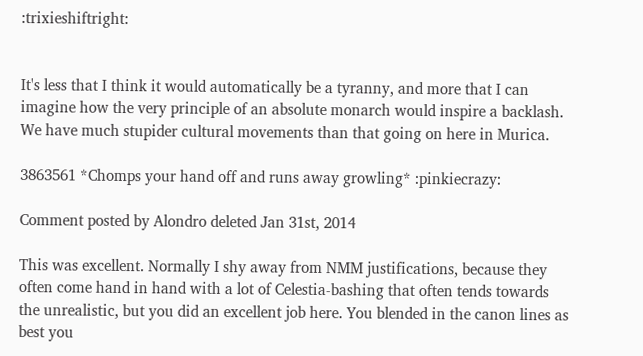:trixieshiftright:


It's less that I think it would automatically be a tyranny, and more that I can imagine how the very principle of an absolute monarch would inspire a backlash. We have much stupider cultural movements than that going on here in Murica.

3863561 *Chomps your hand off and runs away growling* :pinkiecrazy:

Comment posted by Alondro deleted Jan 31st, 2014

This was excellent. Normally I shy away from NMM justifications, because they often come hand in hand with a lot of Celestia-bashing that often tends towards the unrealistic, but you did an excellent job here. You blended in the canon lines as best you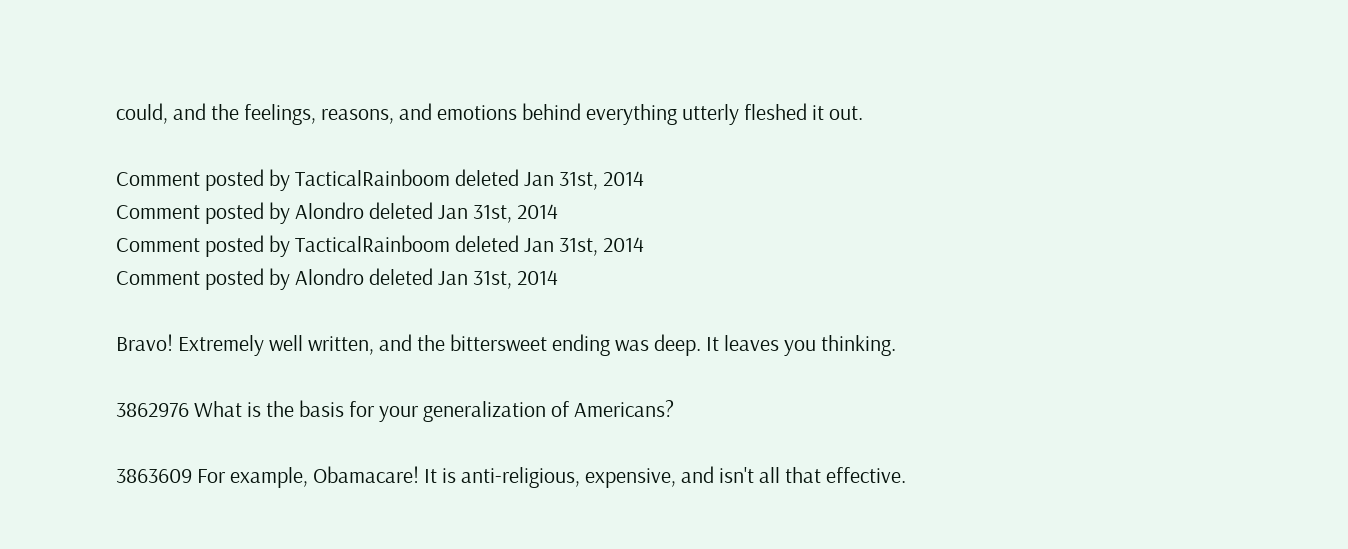could, and the feelings, reasons, and emotions behind everything utterly fleshed it out.

Comment posted by TacticalRainboom deleted Jan 31st, 2014
Comment posted by Alondro deleted Jan 31st, 2014
Comment posted by TacticalRainboom deleted Jan 31st, 2014
Comment posted by Alondro deleted Jan 31st, 2014

Bravo! Extremely well written, and the bittersweet ending was deep. It leaves you thinking.

3862976 What is the basis for your generalization of Americans?

3863609 For example, Obamacare! It is anti-religious, expensive, and isn't all that effective.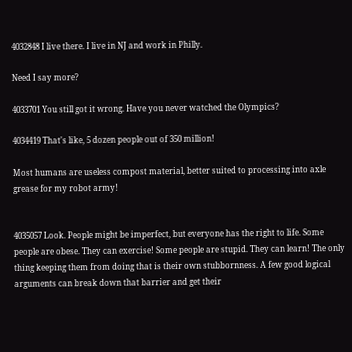4032848 I live there. I live in NJ and work in Philly.

Need I say more?

4033701 You still got it wrong. Have you never watched the Olympics?

4034419 That's like, 5 dozen people out of 350 million!

Most humans are useless compost material, better suited to processing into axle grease for my robot army!


4035057 Look. People might be imperfect, but everyone has the right to life. Some people are obese. They can exercise! Some people are stupid. They can learn! The only thing keeping them from doing that is their own stubbornness. A few good logical arguments can break down that barrier and get their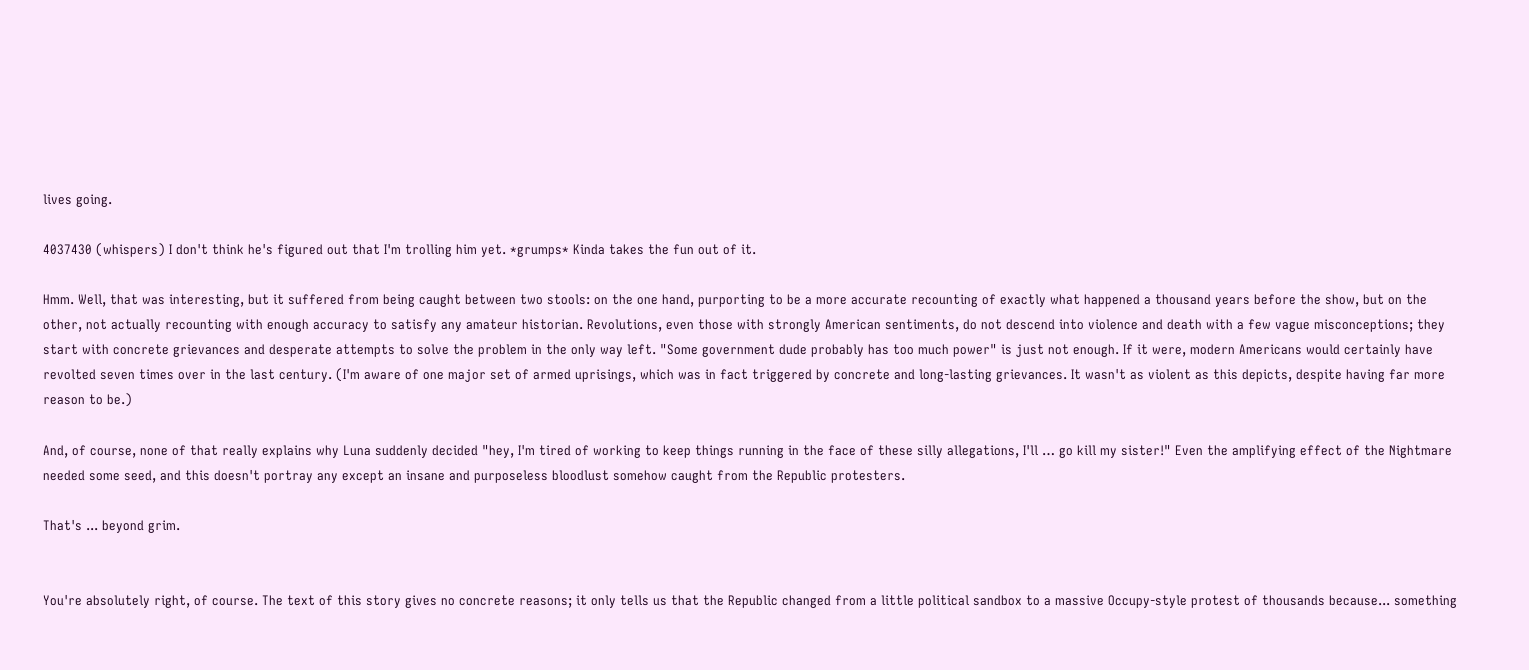lives going.

4037430 (whispers) I don't think he's figured out that I'm trolling him yet. *grumps* Kinda takes the fun out of it.

Hmm. Well, that was interesting, but it suffered from being caught between two stools: on the one hand, purporting to be a more accurate recounting of exactly what happened a thousand years before the show, but on the other, not actually recounting with enough accuracy to satisfy any amateur historian. Revolutions, even those with strongly American sentiments, do not descend into violence and death with a few vague misconceptions; they start with concrete grievances and desperate attempts to solve the problem in the only way left. "Some government dude probably has too much power" is just not enough. If it were, modern Americans would certainly have revolted seven times over in the last century. (I'm aware of one major set of armed uprisings, which was in fact triggered by concrete and long-lasting grievances. It wasn't as violent as this depicts, despite having far more reason to be.)

And, of course, none of that really explains why Luna suddenly decided "hey, I'm tired of working to keep things running in the face of these silly allegations, I'll … go kill my sister!" Even the amplifying effect of the Nightmare needed some seed, and this doesn't portray any except an insane and purposeless bloodlust somehow caught from the Republic protesters.

That's ... beyond grim.


You're absolutely right, of course. The text of this story gives no concrete reasons; it only tells us that the Republic changed from a little political sandbox to a massive Occupy-style protest of thousands because... something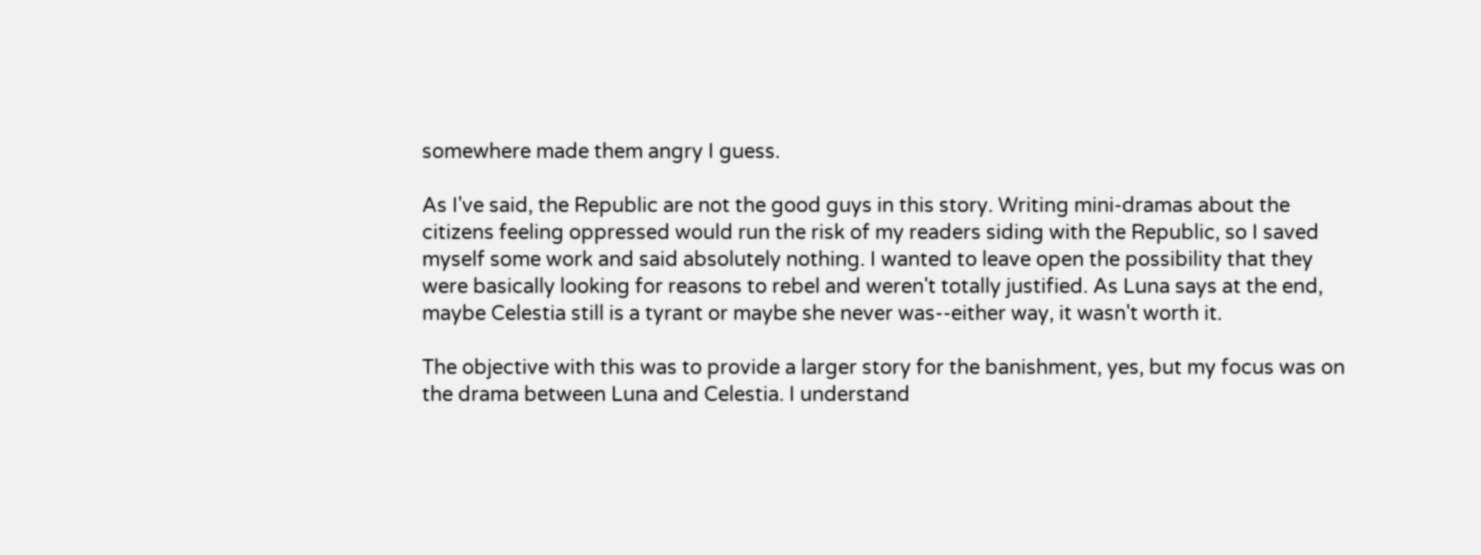somewhere made them angry I guess.

As I've said, the Republic are not the good guys in this story. Writing mini-dramas about the citizens feeling oppressed would run the risk of my readers siding with the Republic, so I saved myself some work and said absolutely nothing. I wanted to leave open the possibility that they were basically looking for reasons to rebel and weren't totally justified. As Luna says at the end, maybe Celestia still is a tyrant or maybe she never was--either way, it wasn't worth it.

The objective with this was to provide a larger story for the banishment, yes, but my focus was on the drama between Luna and Celestia. I understand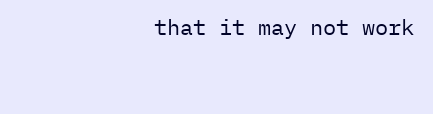that it may not work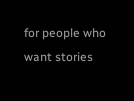for people who want stories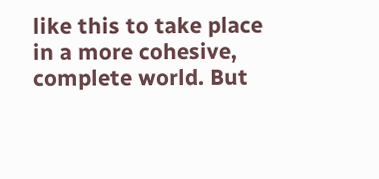like this to take place in a more cohesive, complete world. But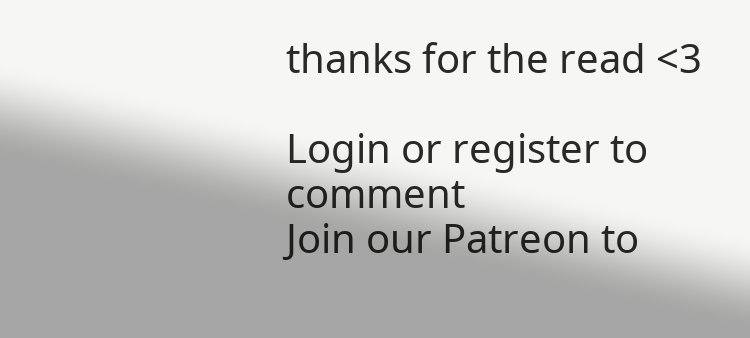thanks for the read <3

Login or register to comment
Join our Patreon to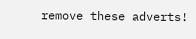remove these adverts!